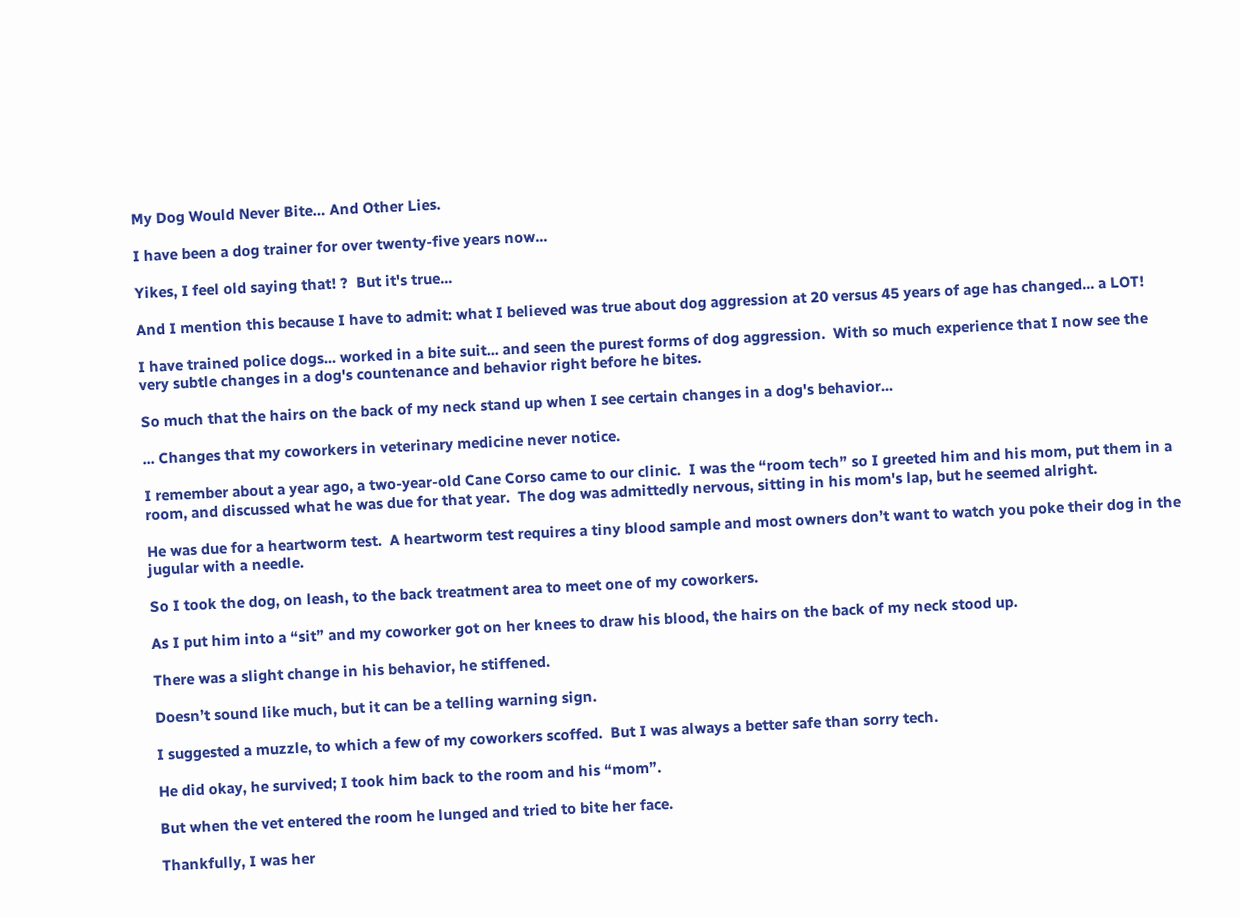My Dog Would Never Bite… And Other Lies.

I have been a dog trainer for over twenty-five years now...

Yikes, I feel old saying that! ?  But it's true...

And I mention this because I have to admit: what I believed was true about dog aggression at 20 versus 45 years of age has changed... a LOT!

I have trained police dogs... worked in a bite suit... and seen the purest forms of dog aggression.  With so much experience that I now see the very subtle changes in a dog's countenance and behavior right before he bites.

So much that the hairs on the back of my neck stand up when I see certain changes in a dog's behavior...

... Changes that my coworkers in veterinary medicine never notice.

I remember about a year ago, a two-year-old Cane Corso came to our clinic.  I was the “room tech” so I greeted him and his mom, put them in a room, and discussed what he was due for that year.  The dog was admittedly nervous, sitting in his mom's lap, but he seemed alright.

He was due for a heartworm test.  A heartworm test requires a tiny blood sample and most owners don’t want to watch you poke their dog in the jugular with a needle.

So I took the dog, on leash, to the back treatment area to meet one of my coworkers.

As I put him into a “sit” and my coworker got on her knees to draw his blood, the hairs on the back of my neck stood up.

There was a slight change in his behavior, he stiffened.

Doesn’t sound like much, but it can be a telling warning sign.

I suggested a muzzle, to which a few of my coworkers scoffed.  But I was always a better safe than sorry tech.

He did okay, he survived; I took him back to the room and his “mom”.

But when the vet entered the room he lunged and tried to bite her face.

Thankfully, I was her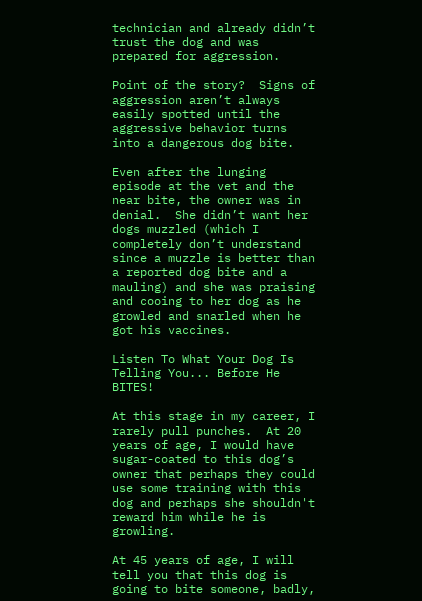technician and already didn’t trust the dog and was prepared for aggression.

Point of the story?  Signs of aggression aren’t always easily spotted until the aggressive behavior turns into a dangerous dog bite.

Even after the lunging episode at the vet and the near bite, the owner was in denial.  She didn’t want her dogs muzzled (which I completely don’t understand since a muzzle is better than a reported dog bite and a mauling) and she was praising and cooing to her dog as he growled and snarled when he got his vaccines.

Listen To What Your Dog Is Telling You... Before He BITES!

At this stage in my career, I rarely pull punches.  At 20 years of age, I would have sugar-coated to this dog’s owner that perhaps they could use some training with this dog and perhaps she shouldn't reward him while he is growling.

At 45 years of age, I will tell you that this dog is going to bite someone, badly,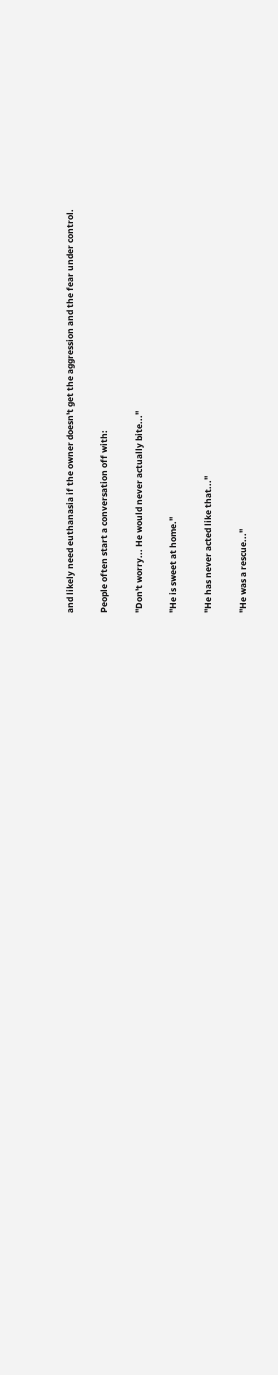and likely need euthanasia if the owner doesn't get the aggression and the fear under control.

People often start a conversation off with:

"Don't worry... He would never actually bite..."

"He is sweet at home."

"He has never acted like that..."

"He was a rescue..."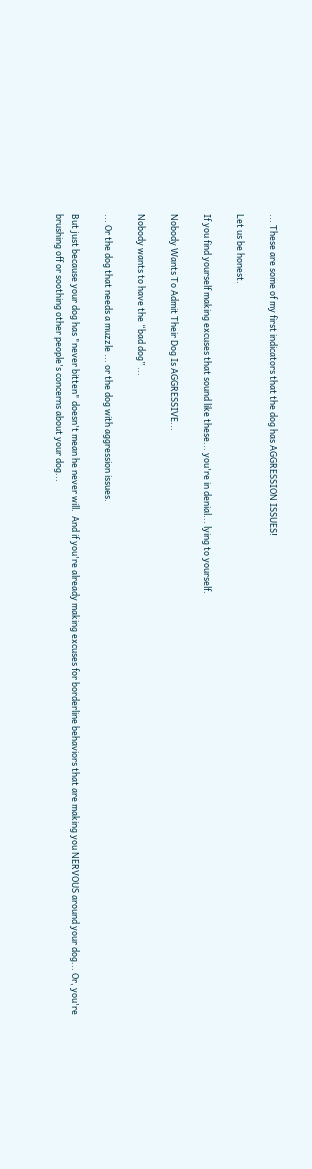... These are some of my first indicators that the dog has AGGRESSION ISSUES!

Let us be honest.

If you find yourself making excuses that sound like these... you're in denial... lying to yourself.

Nobody Wants To Admit Their Dog Is AGGRESSIVE...

Nobody wants to have the “bad dog” ...

... Or the dog that needs a muzzle ... or the dog with aggression issues.

But just because your dog has "never bitten" doesn't mean he never will.  And if you're already making excuses for borderline behaviors that are making you NERVOUS around your dog... Or, you're brushing off or soothing other people's concerns about your dog...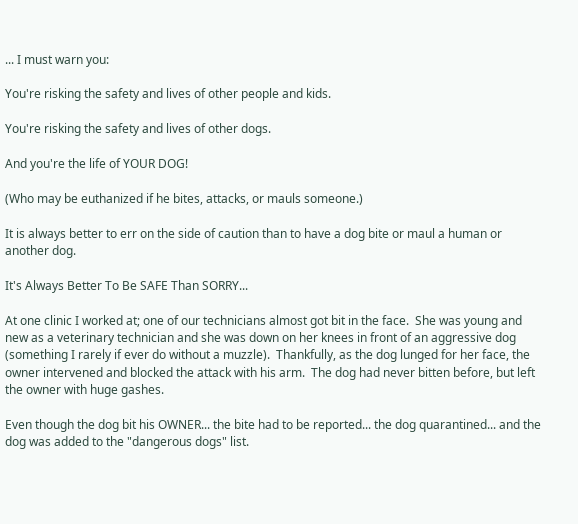... I must warn you:

You're risking the safety and lives of other people and kids.

You're risking the safety and lives of other dogs.

And you're the life of YOUR DOG!

(Who may be euthanized if he bites, attacks, or mauls someone.)

It is always better to err on the side of caution than to have a dog bite or maul a human or another dog.

It's Always Better To Be SAFE Than SORRY...

At one clinic I worked at; one of our technicians almost got bit in the face.  She was young and new as a veterinary technician and she was down on her knees in front of an aggressive dog (something I rarely if ever do without a muzzle).  Thankfully, as the dog lunged for her face, the owner intervened and blocked the attack with his arm.  The dog had never bitten before, but left the owner with huge gashes.

Even though the dog bit his OWNER... the bite had to be reported... the dog quarantined... and the dog was added to the "dangerous dogs" list.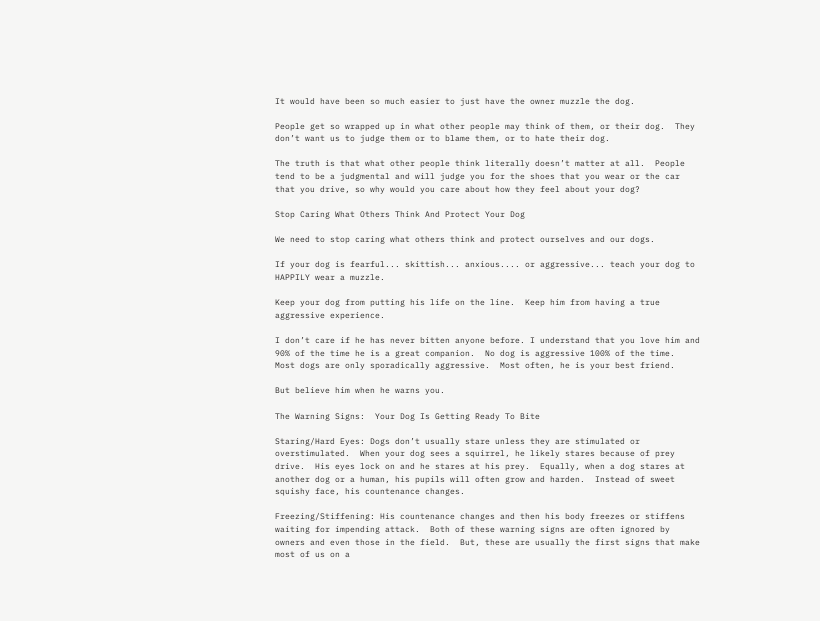It would have been so much easier to just have the owner muzzle the dog.

People get so wrapped up in what other people may think of them, or their dog.  They don’t want us to judge them or to blame them, or to hate their dog.

The truth is that what other people think literally doesn’t matter at all.  People tend to be a judgmental and will judge you for the shoes that you wear or the car that you drive, so why would you care about how they feel about your dog?

Stop Caring What Others Think And Protect Your Dog

We need to stop caring what others think and protect ourselves and our dogs.

If your dog is fearful... skittish... anxious.... or aggressive... teach your dog to HAPPILY wear a muzzle.

Keep your dog from putting his life on the line.  Keep him from having a true aggressive experience.

I don’t care if he has never bitten anyone before. I understand that you love him and 90% of the time he is a great companion.  No dog is aggressive 100% of the time.  Most dogs are only sporadically aggressive.  Most often, he is your best friend.

But believe him when he warns you.

The Warning Signs:  Your Dog Is Getting Ready To Bite

Staring/Hard Eyes: Dogs don’t usually stare unless they are stimulated or overstimulated.  When your dog sees a squirrel, he likely stares because of prey drive.  His eyes lock on and he stares at his prey.  Equally, when a dog stares at another dog or a human, his pupils will often grow and harden.  Instead of sweet squishy face, his countenance changes.

Freezing/Stiffening: His countenance changes and then his body freezes or stiffens waiting for impending attack.  Both of these warning signs are often ignored by owners and even those in the field.  But, these are usually the first signs that make most of us on a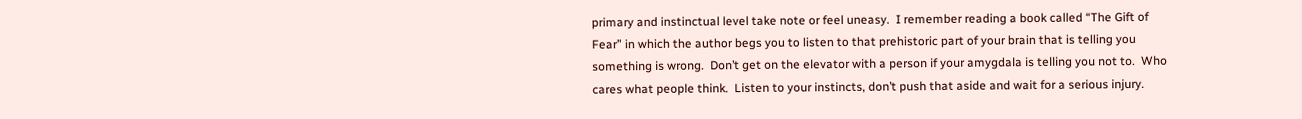primary and instinctual level take note or feel uneasy.  I remember reading a book called “The Gift of Fear” in which the author begs you to listen to that prehistoric part of your brain that is telling you something is wrong.  Don’t get on the elevator with a person if your amygdala is telling you not to.  Who cares what people think.  Listen to your instincts, don’t push that aside and wait for a serious injury.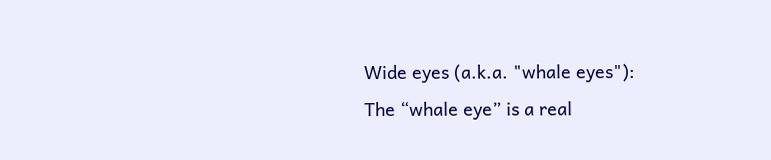Wide eyes (a.k.a. "whale eyes"):  The “whale eye” is a real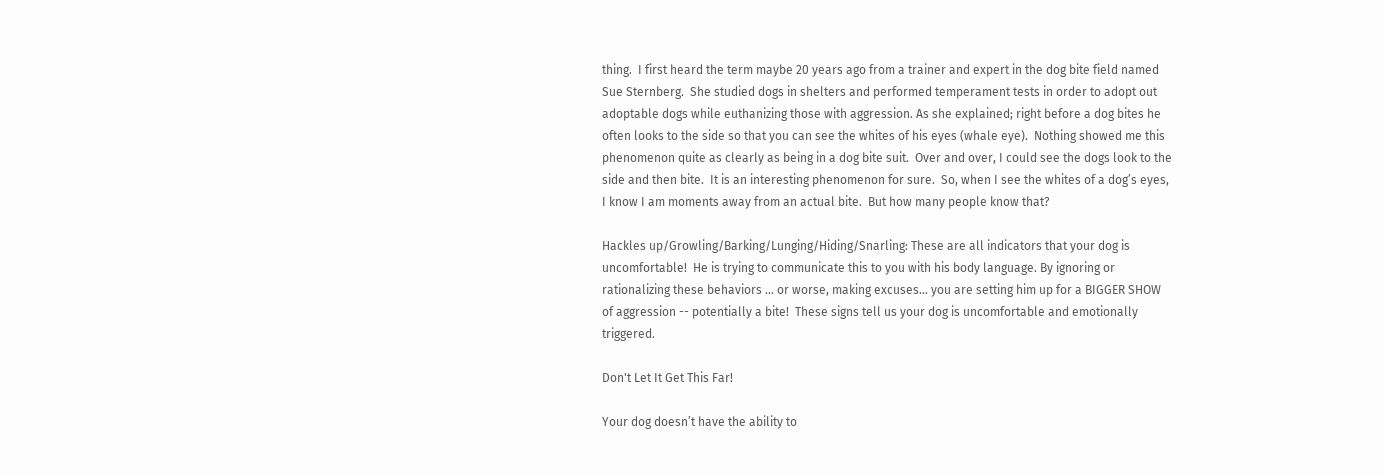thing.  I first heard the term maybe 20 years ago from a trainer and expert in the dog bite field named Sue Sternberg.  She studied dogs in shelters and performed temperament tests in order to adopt out adoptable dogs while euthanizing those with aggression. As she explained; right before a dog bites he often looks to the side so that you can see the whites of his eyes (whale eye).  Nothing showed me this phenomenon quite as clearly as being in a dog bite suit.  Over and over, I could see the dogs look to the side and then bite.  It is an interesting phenomenon for sure.  So, when I see the whites of a dog’s eyes, I know I am moments away from an actual bite.  But how many people know that?

Hackles up/Growling/Barking/Lunging/Hiding/Snarling: These are all indicators that your dog is uncomfortable!  He is trying to communicate this to you with his body language. By ignoring or rationalizing these behaviors ... or worse, making excuses... you are setting him up for a BIGGER SHOW of aggression -- potentially a bite!  These signs tell us your dog is uncomfortable and emotionally triggered.

Don't Let It Get This Far!

Your dog doesn’t have the ability to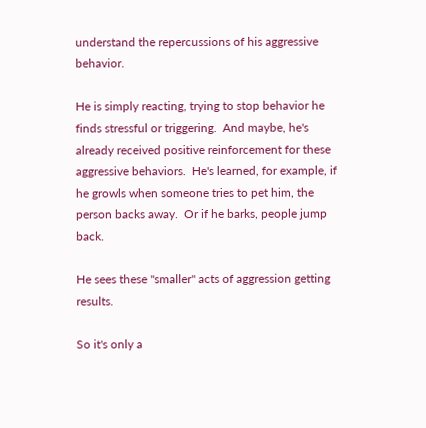understand the repercussions of his aggressive behavior.

He is simply reacting, trying to stop behavior he finds stressful or triggering.  And maybe, he's already received positive reinforcement for these aggressive behaviors.  He's learned, for example, if he growls when someone tries to pet him, the person backs away.  Or if he barks, people jump back.

He sees these "smaller" acts of aggression getting results.

So it's only a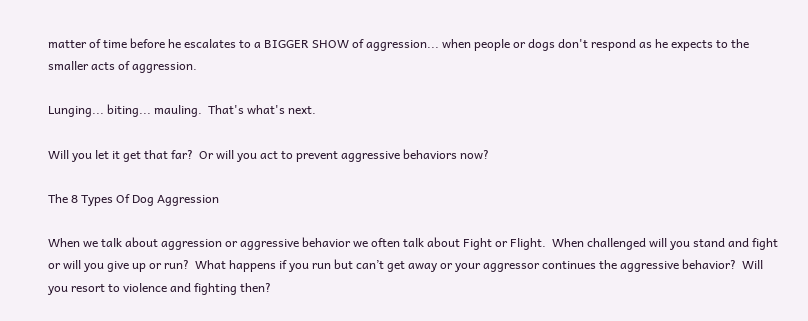matter of time before he escalates to a BIGGER SHOW of aggression... when people or dogs don't respond as he expects to the smaller acts of aggression.

Lunging... biting... mauling.  That's what's next.

Will you let it get that far?  Or will you act to prevent aggressive behaviors now?

The 8 Types Of Dog Aggression

When we talk about aggression or aggressive behavior we often talk about Fight or Flight.  When challenged will you stand and fight or will you give up or run?  What happens if you run but can’t get away or your aggressor continues the aggressive behavior?  Will you resort to violence and fighting then?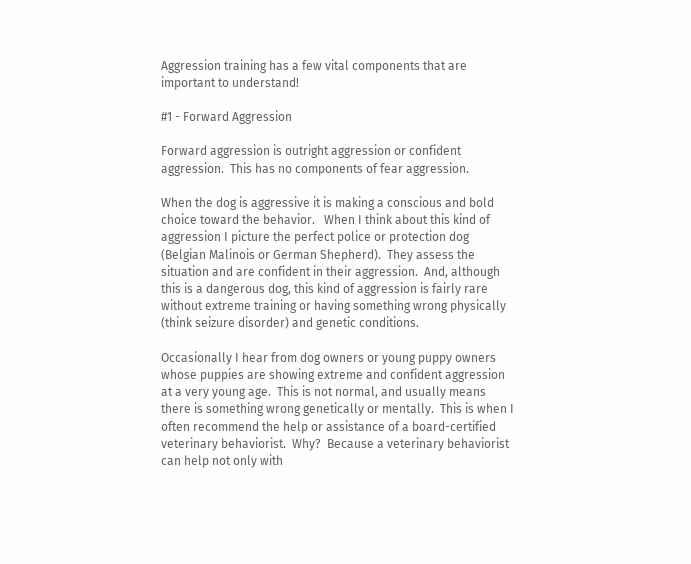Aggression training has a few vital components that are important to understand!

#1 - Forward Aggression

Forward aggression is outright aggression or confident aggression.  This has no components of fear aggression.

When the dog is aggressive it is making a conscious and bold choice toward the behavior.   When I think about this kind of aggression I picture the perfect police or protection dog (Belgian Malinois or German Shepherd).  They assess the situation and are confident in their aggression.  And, although this is a dangerous dog, this kind of aggression is fairly rare without extreme training or having something wrong physically (think seizure disorder) and genetic conditions.

Occasionally I hear from dog owners or young puppy owners whose puppies are showing extreme and confident aggression at a very young age.  This is not normal, and usually means there is something wrong genetically or mentally.  This is when I often recommend the help or assistance of a board-certified veterinary behaviorist.  Why?  Because a veterinary behaviorist can help not only with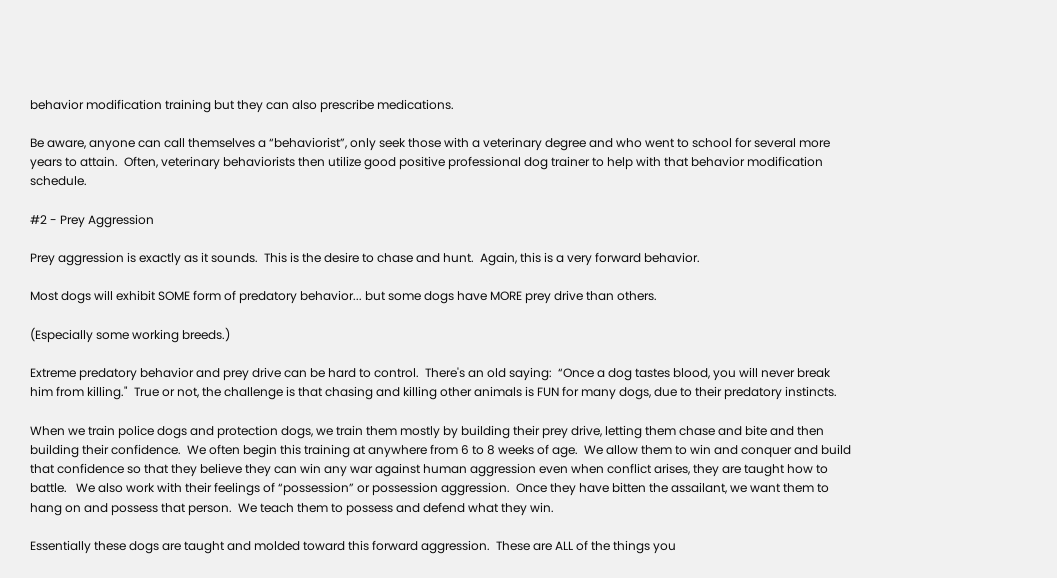behavior modification training but they can also prescribe medications.

Be aware, anyone can call themselves a “behaviorist”, only seek those with a veterinary degree and who went to school for several more years to attain.  Often, veterinary behaviorists then utilize good positive professional dog trainer to help with that behavior modification schedule.

#2 - Prey Aggression

Prey aggression is exactly as it sounds.  This is the desire to chase and hunt.  Again, this is a very forward behavior.

Most dogs will exhibit SOME form of predatory behavior... but some dogs have MORE prey drive than others.

(Especially some working breeds.)

Extreme predatory behavior and prey drive can be hard to control.  There's an old saying:  “Once a dog tastes blood, you will never break him from killing."  True or not, the challenge is that chasing and killing other animals is FUN for many dogs, due to their predatory instincts.

When we train police dogs and protection dogs, we train them mostly by building their prey drive, letting them chase and bite and then building their confidence.  We often begin this training at anywhere from 6 to 8 weeks of age.  We allow them to win and conquer and build that confidence so that they believe they can win any war against human aggression even when conflict arises, they are taught how to battle.   We also work with their feelings of “possession” or possession aggression.  Once they have bitten the assailant, we want them to hang on and possess that person.  We teach them to possess and defend what they win.

Essentially these dogs are taught and molded toward this forward aggression.  These are ALL of the things you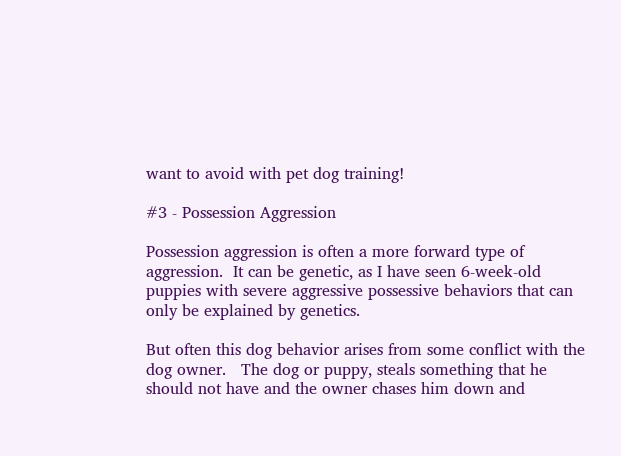want to avoid with pet dog training!

#3 - Possession Aggression

Possession aggression is often a more forward type of aggression.  It can be genetic, as I have seen 6-week-old puppies with severe aggressive possessive behaviors that can only be explained by genetics.

But often this dog behavior arises from some conflict with the dog owner.   The dog or puppy, steals something that he should not have and the owner chases him down and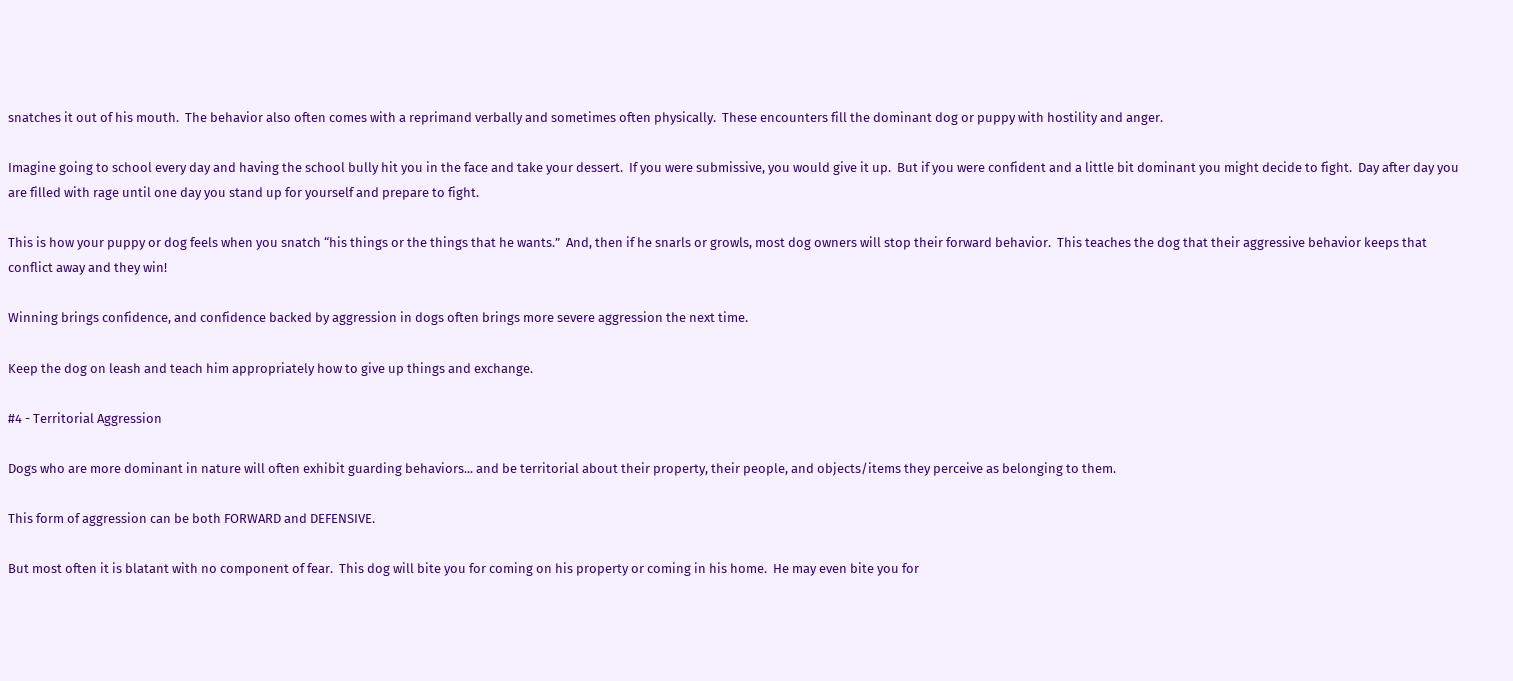snatches it out of his mouth.  The behavior also often comes with a reprimand verbally and sometimes often physically.  These encounters fill the dominant dog or puppy with hostility and anger.

Imagine going to school every day and having the school bully hit you in the face and take your dessert.  If you were submissive, you would give it up.  But if you were confident and a little bit dominant you might decide to fight.  Day after day you are filled with rage until one day you stand up for yourself and prepare to fight.

This is how your puppy or dog feels when you snatch “his things or the things that he wants.”  And, then if he snarls or growls, most dog owners will stop their forward behavior.  This teaches the dog that their aggressive behavior keeps that conflict away and they win!

Winning brings confidence, and confidence backed by aggression in dogs often brings more severe aggression the next time.

Keep the dog on leash and teach him appropriately how to give up things and exchange.

#4 - Territorial Aggression

Dogs who are more dominant in nature will often exhibit guarding behaviors... and be territorial about their property, their people, and objects/items they perceive as belonging to them.

This form of aggression can be both FORWARD and DEFENSIVE.

But most often it is blatant with no component of fear.  This dog will bite you for coming on his property or coming in his home.  He may even bite you for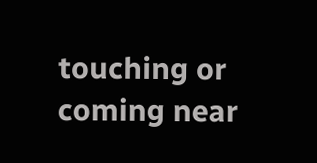touching or coming near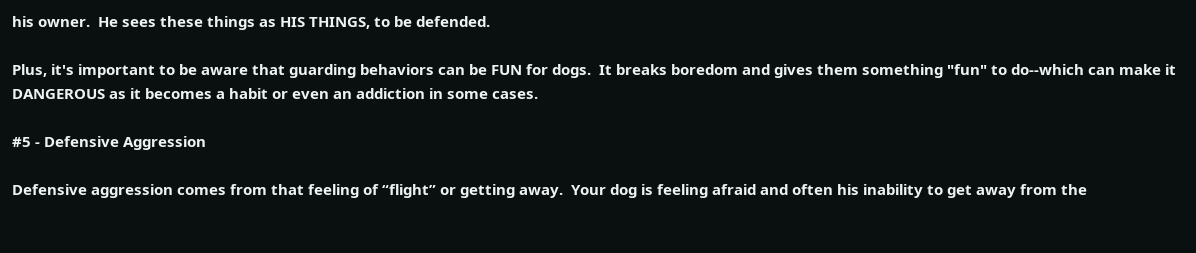his owner.  He sees these things as HIS THINGS, to be defended.

Plus, it's important to be aware that guarding behaviors can be FUN for dogs.  It breaks boredom and gives them something "fun" to do--which can make it DANGEROUS as it becomes a habit or even an addiction in some cases.

#5 - Defensive Aggression

Defensive aggression comes from that feeling of “flight” or getting away.  Your dog is feeling afraid and often his inability to get away from the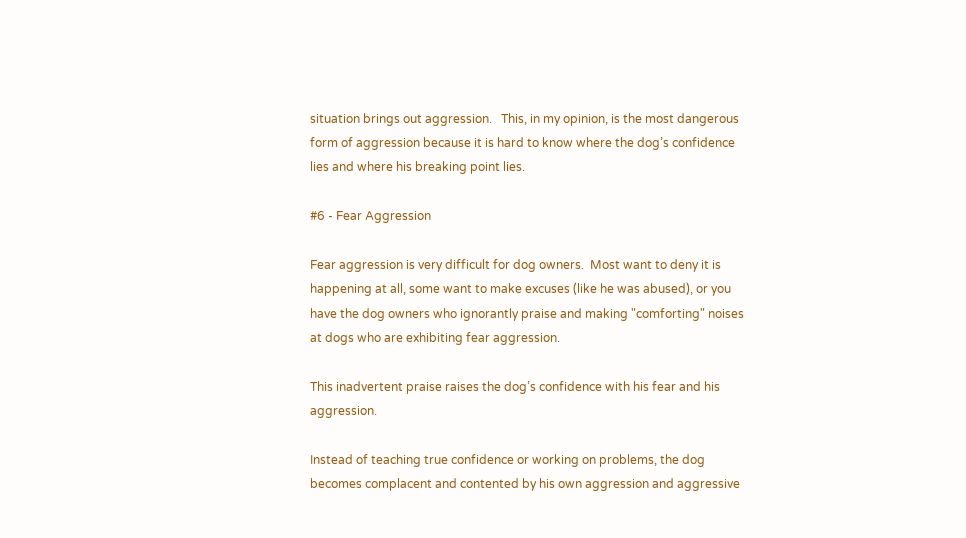situation brings out aggression.   This, in my opinion, is the most dangerous form of aggression because it is hard to know where the dog’s confidence lies and where his breaking point lies.

#6 - Fear Aggression

Fear aggression is very difficult for dog owners.  Most want to deny it is happening at all, some want to make excuses (like he was abused), or you have the dog owners who ignorantly praise and making "comforting" noises at dogs who are exhibiting fear aggression.

This inadvertent praise raises the dog’s confidence with his fear and his aggression.

Instead of teaching true confidence or working on problems, the dog becomes complacent and contented by his own aggression and aggressive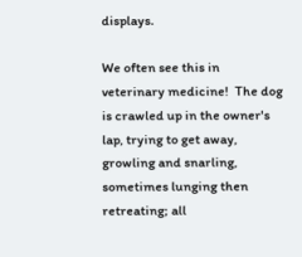displays.

We often see this in veterinary medicine!  The dog is crawled up in the owner's lap, trying to get away, growling and snarling, sometimes lunging then retreating; all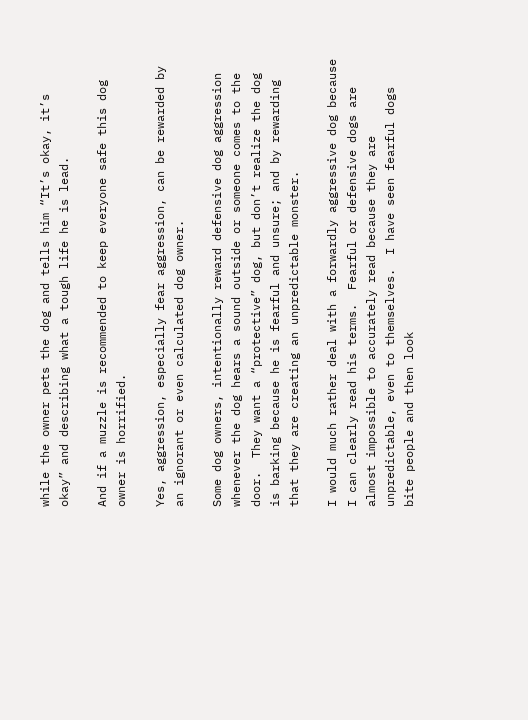while the owner pets the dog and tells him “It’s okay, it’s okay” and describing what a tough life he is lead.

And if a muzzle is recommended to keep everyone safe this dog owner is horrified.

Yes, aggression, especially fear aggression, can be rewarded by an ignorant or even calculated dog owner.

Some dog owners, intentionally reward defensive dog aggression whenever the dog hears a sound outside or someone comes to the door.  They want a “protective” dog, but don’t realize the dog is barking because he is fearful and unsure; and by rewarding that they are creating an unpredictable monster.

I would much rather deal with a forwardly aggressive dog because I can clearly read his terms.  Fearful or defensive dogs are almost impossible to accurately read because they are unpredictable, even to themselves.  I have seen fearful dogs bite people and then look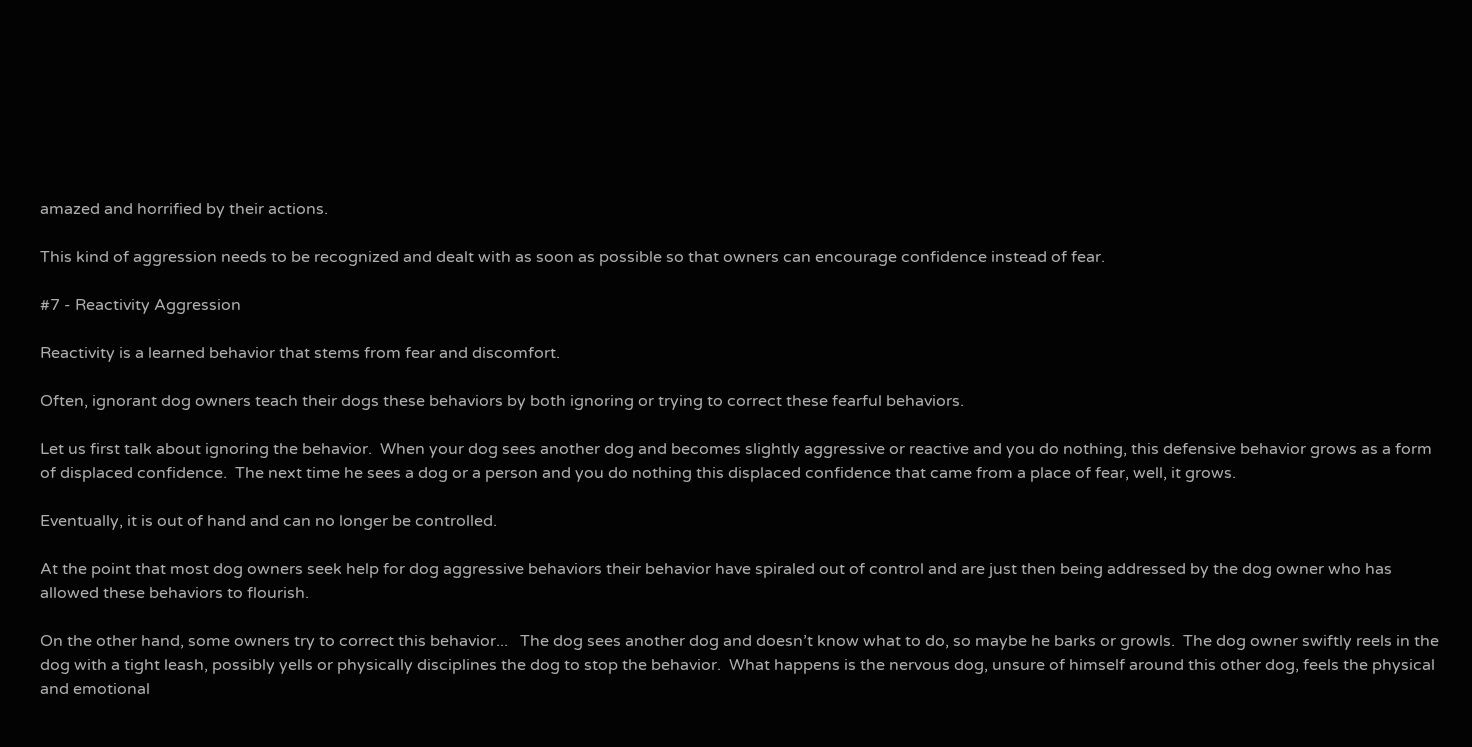amazed and horrified by their actions.

This kind of aggression needs to be recognized and dealt with as soon as possible so that owners can encourage confidence instead of fear.

#7 - Reactivity Aggression

Reactivity is a learned behavior that stems from fear and discomfort.

Often, ignorant dog owners teach their dogs these behaviors by both ignoring or trying to correct these fearful behaviors.

Let us first talk about ignoring the behavior.  When your dog sees another dog and becomes slightly aggressive or reactive and you do nothing, this defensive behavior grows as a form of displaced confidence.  The next time he sees a dog or a person and you do nothing this displaced confidence that came from a place of fear, well, it grows.

Eventually, it is out of hand and can no longer be controlled.

At the point that most dog owners seek help for dog aggressive behaviors their behavior have spiraled out of control and are just then being addressed by the dog owner who has allowed these behaviors to flourish.

On the other hand, some owners try to correct this behavior...   The dog sees another dog and doesn’t know what to do, so maybe he barks or growls.  The dog owner swiftly reels in the dog with a tight leash, possibly yells or physically disciplines the dog to stop the behavior.  What happens is the nervous dog, unsure of himself around this other dog, feels the physical and emotional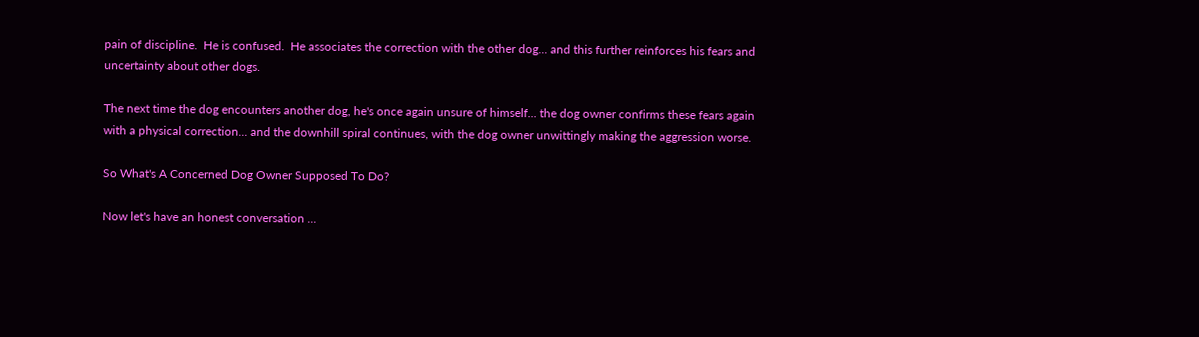pain of discipline.  He is confused.  He associates the correction with the other dog... and this further reinforces his fears and uncertainty about other dogs.

The next time the dog encounters another dog, he's once again unsure of himself... the dog owner confirms these fears again with a physical correction... and the downhill spiral continues, with the dog owner unwittingly making the aggression worse.

So What's A Concerned Dog Owner Supposed To Do?

Now let's have an honest conversation ...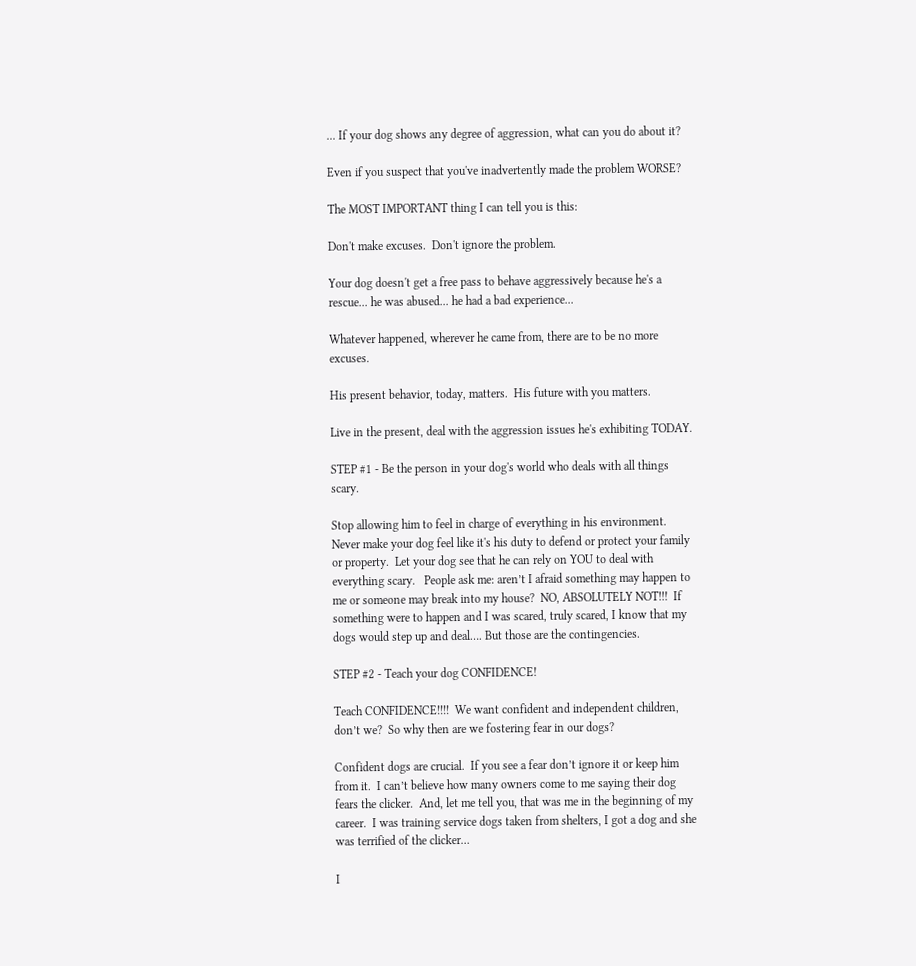... If your dog shows any degree of aggression, what can you do about it?

Even if you suspect that you've inadvertently made the problem WORSE?

The MOST IMPORTANT thing I can tell you is this:

Don't make excuses.  Don't ignore the problem.

Your dog doesn't get a free pass to behave aggressively because he's a rescue... he was abused... he had a bad experience...

Whatever happened, wherever he came from, there are to be no more excuses.

His present behavior, today, matters.  His future with you matters.

Live in the present, deal with the aggression issues he's exhibiting TODAY.

STEP #1 - Be the person in your dog's world who deals with all things scary.

Stop allowing him to feel in charge of everything in his environment.  Never make your dog feel like it's his duty to defend or protect your family or property.  Let your dog see that he can rely on YOU to deal with everything scary.   People ask me: aren’t I afraid something may happen to me or someone may break into my house?  NO, ABSOLUTELY NOT!!!  If something were to happen and I was scared, truly scared, I know that my dogs would step up and deal…. But those are the contingencies.

STEP #2 - Teach your dog CONFIDENCE!

Teach CONFIDENCE!!!!  We want confident and independent children, don’t we?  So why then are we fostering fear in our dogs?

Confident dogs are crucial.  If you see a fear don’t ignore it or keep him from it.  I can’t believe how many owners come to me saying their dog fears the clicker.  And, let me tell you, that was me in the beginning of my career.  I was training service dogs taken from shelters, I got a dog and she was terrified of the clicker…

I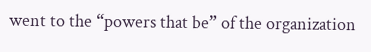went to the “powers that be” of the organization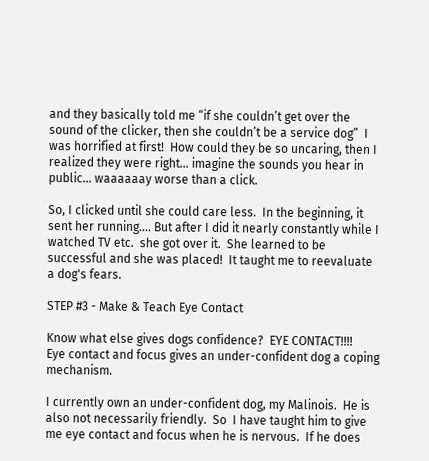and they basically told me “if she couldn’t get over the sound of the clicker, then she couldn’t be a service dog”  I was horrified at first!  How could they be so uncaring, then I realized they were right… imagine the sounds you hear in public… waaaaaay worse than a click.

So, I clicked until she could care less.  In the beginning, it sent her running…. But after I did it nearly constantly while I watched TV etc.  she got over it.  She learned to be successful and she was placed!  It taught me to reevaluate a dog's fears.

STEP #3 - Make & Teach Eye Contact

Know what else gives dogs confidence?  EYE CONTACT!!!!   Eye contact and focus gives an under-confident dog a coping mechanism.

I currently own an under-confident dog, my Malinois.  He is also not necessarily friendly.  So  I have taught him to give me eye contact and focus when he is nervous.  If he does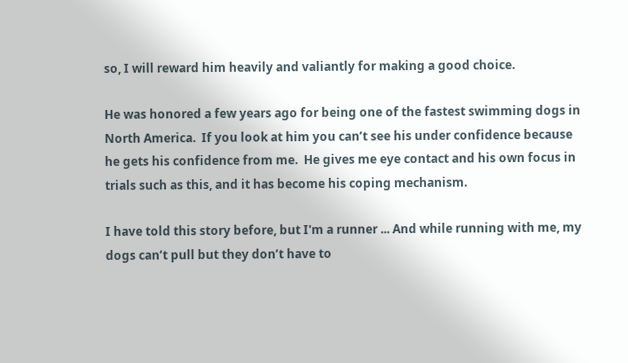so, I will reward him heavily and valiantly for making a good choice.

He was honored a few years ago for being one of the fastest swimming dogs in North America.  If you look at him you can’t see his under confidence because he gets his confidence from me.  He gives me eye contact and his own focus in trials such as this, and it has become his coping mechanism.

I have told this story before, but I'm a runner ... And while running with me, my dogs can’t pull but they don’t have to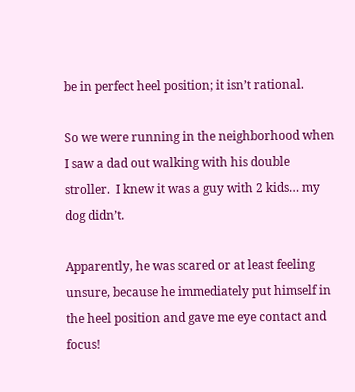be in perfect heel position; it isn’t rational.

So we were running in the neighborhood when I saw a dad out walking with his double stroller.  I knew it was a guy with 2 kids… my dog didn’t.

Apparently, he was scared or at least feeling unsure, because he immediately put himself in the heel position and gave me eye contact and focus!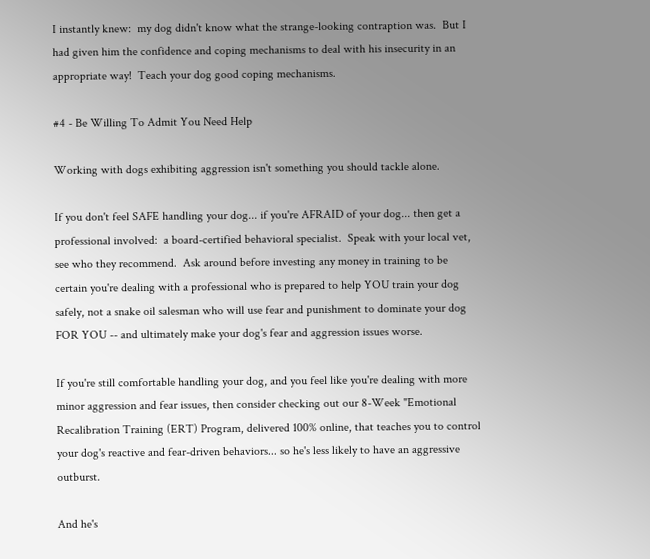I instantly knew:  my dog didn't know what the strange-looking contraption was.  But I had given him the confidence and coping mechanisms to deal with his insecurity in an appropriate way!  Teach your dog good coping mechanisms.

#4 - Be Willing To Admit You Need Help

Working with dogs exhibiting aggression isn't something you should tackle alone.

If you don't feel SAFE handling your dog... if you're AFRAID of your dog... then get a professional involved:  a board-certified behavioral specialist.  Speak with your local vet, see who they recommend.  Ask around before investing any money in training to be certain you're dealing with a professional who is prepared to help YOU train your dog safely, not a snake oil salesman who will use fear and punishment to dominate your dog FOR YOU -- and ultimately make your dog's fear and aggression issues worse.

If you're still comfortable handling your dog, and you feel like you're dealing with more minor aggression and fear issues, then consider checking out our 8-Week "Emotional Recalibration Training (ERT) Program, delivered 100% online, that teaches you to control your dog's reactive and fear-driven behaviors... so he's less likely to have an aggressive outburst.

And he's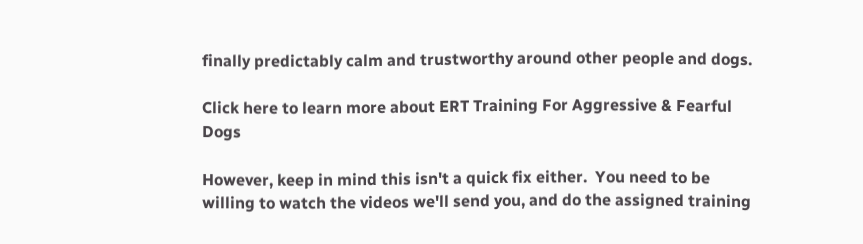finally predictably calm and trustworthy around other people and dogs.

Click here to learn more about ERT Training For Aggressive & Fearful Dogs

However, keep in mind this isn't a quick fix either.  You need to be willing to watch the videos we'll send you, and do the assigned training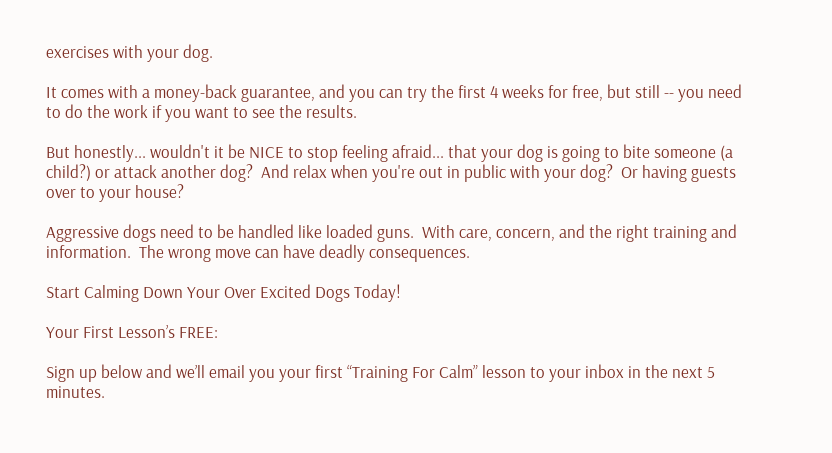exercises with your dog.

It comes with a money-back guarantee, and you can try the first 4 weeks for free, but still -- you need to do the work if you want to see the results.

But honestly... wouldn't it be NICE to stop feeling afraid... that your dog is going to bite someone (a child?) or attack another dog?  And relax when you're out in public with your dog?  Or having guests over to your house?

Aggressive dogs need to be handled like loaded guns.  With care, concern, and the right training and information.  The wrong move can have deadly consequences.

Start Calming Down Your Over Excited Dogs Today!

Your First Lesson’s FREE:

Sign up below and we’ll email you your first “Training For Calm” lesson to your inbox in the next 5 minutes.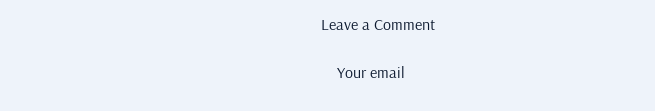Leave a Comment

    Your email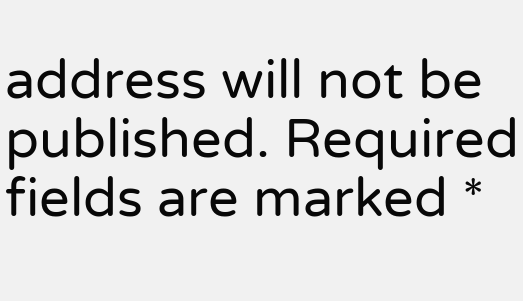address will not be published. Required fields are marked *